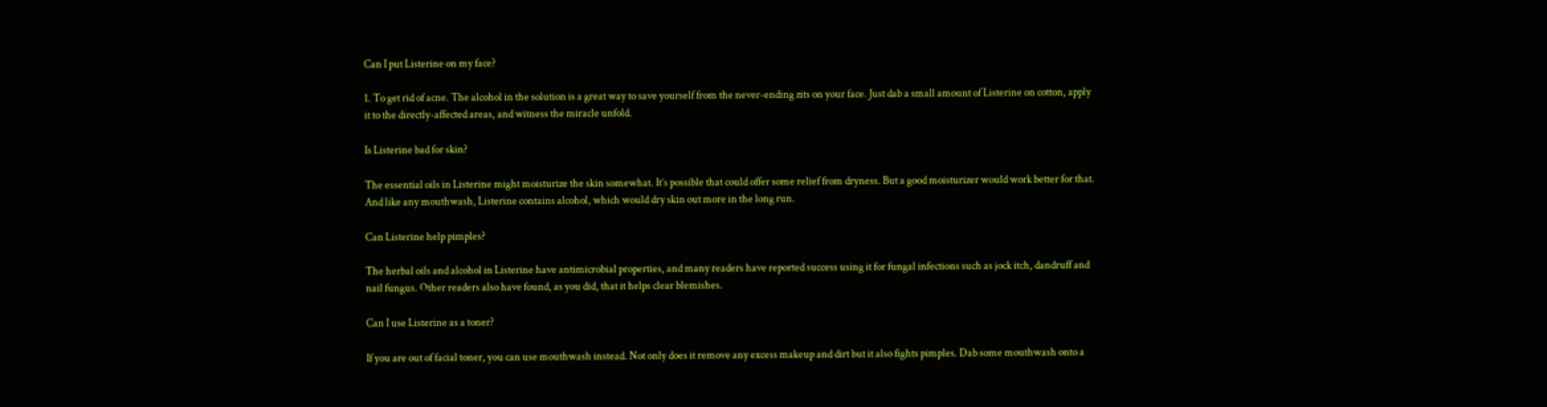Can I put Listerine on my face?

1. To get rid of acne. The alcohol in the solution is a great way to save yourself from the never-ending zits on your face. Just dab a small amount of Listerine on cotton, apply it to the directly-affected areas, and witness the miracle unfold.

Is Listerine bad for skin?

The essential oils in Listerine might moisturize the skin somewhat. It’s possible that could offer some relief from dryness. But a good moisturizer would work better for that. And like any mouthwash, Listerine contains alcohol, which would dry skin out more in the long run.

Can Listerine help pimples?

The herbal oils and alcohol in Listerine have antimicrobial properties, and many readers have reported success using it for fungal infections such as jock itch, dandruff and nail fungus. Other readers also have found, as you did, that it helps clear blemishes.

Can I use Listerine as a toner?

If you are out of facial toner, you can use mouthwash instead. Not only does it remove any excess makeup and dirt but it also fights pimples. Dab some mouthwash onto a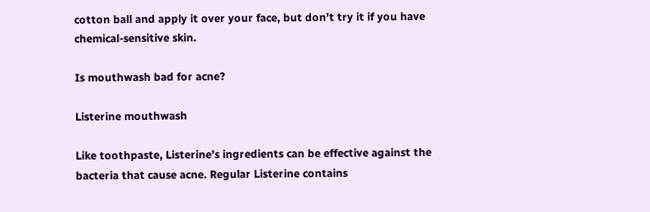cotton ball and apply it over your face, but don’t try it if you have chemical-sensitive skin.

Is mouthwash bad for acne?

Listerine mouthwash

Like toothpaste, Listerine’s ingredients can be effective against the bacteria that cause acne. Regular Listerine contains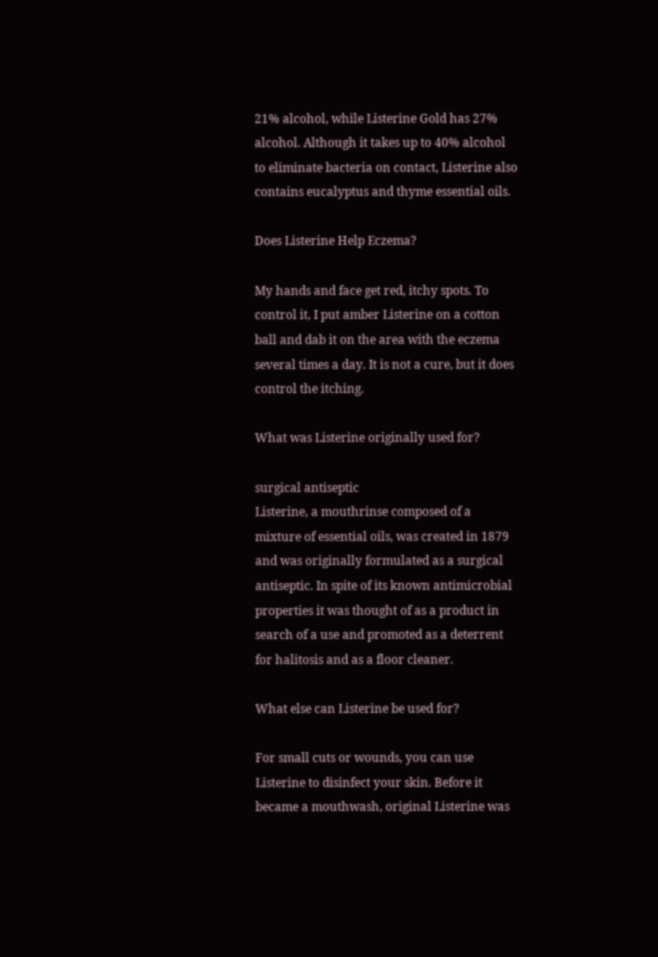21% alcohol, while Listerine Gold has 27% alcohol. Although it takes up to 40% alcohol to eliminate bacteria on contact, Listerine also contains eucalyptus and thyme essential oils.

Does Listerine Help Eczema?

My hands and face get red, itchy spots. To control it, I put amber Listerine on a cotton ball and dab it on the area with the eczema several times a day. It is not a cure, but it does control the itching.

What was Listerine originally used for?

surgical antiseptic
Listerine, a mouthrinse composed of a mixture of essential oils, was created in 1879 and was originally formulated as a surgical antiseptic. In spite of its known antimicrobial properties it was thought of as a product in search of a use and promoted as a deterrent for halitosis and as a floor cleaner.

What else can Listerine be used for?

For small cuts or wounds, you can use Listerine to disinfect your skin. Before it became a mouthwash, original Listerine was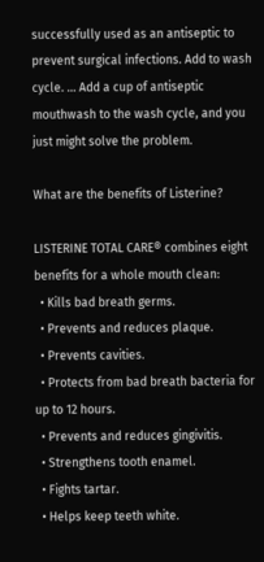successfully used as an antiseptic to prevent surgical infections. Add to wash cycle. … Add a cup of antiseptic mouthwash to the wash cycle, and you just might solve the problem.

What are the benefits of Listerine?

LISTERINE TOTAL CARE® combines eight benefits for a whole mouth clean:
  • Kills bad breath germs.
  • Prevents and reduces plaque.
  • Prevents cavities.
  • Protects from bad breath bacteria for up to 12 hours.
  • Prevents and reduces gingivitis.
  • Strengthens tooth enamel.
  • Fights tartar.
  • Helps keep teeth white.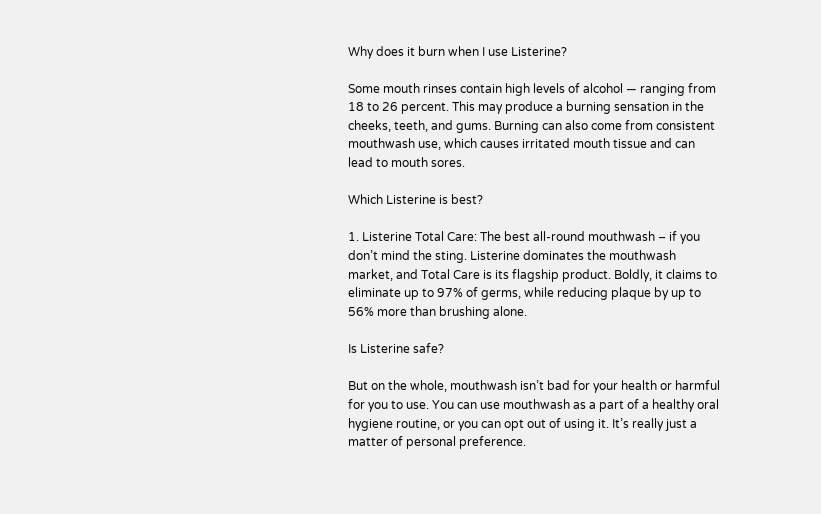Why does it burn when I use Listerine?

Some mouth rinses contain high levels of alcohol — ranging from 18 to 26 percent. This may produce a burning sensation in the cheeks, teeth, and gums. Burning can also come from consistent mouthwash use, which causes irritated mouth tissue and can lead to mouth sores.

Which Listerine is best?

1. Listerine Total Care: The best all-round mouthwash – if you don’t mind the sting. Listerine dominates the mouthwash market, and Total Care is its flagship product. Boldly, it claims to eliminate up to 97% of germs, while reducing plaque by up to 56% more than brushing alone.

Is Listerine safe?

But on the whole, mouthwash isn’t bad for your health or harmful for you to use. You can use mouthwash as a part of a healthy oral hygiene routine, or you can opt out of using it. It’s really just a matter of personal preference.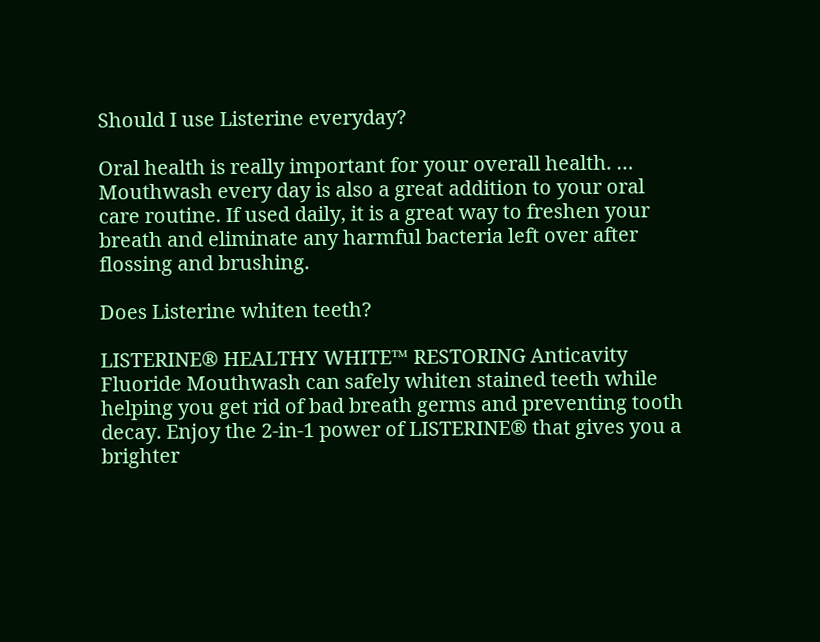Should I use Listerine everyday?

Oral health is really important for your overall health. … Mouthwash every day is also a great addition to your oral care routine. If used daily, it is a great way to freshen your breath and eliminate any harmful bacteria left over after flossing and brushing.

Does Listerine whiten teeth?

LISTERINE® HEALTHY WHITE™ RESTORING Anticavity Fluoride Mouthwash can safely whiten stained teeth while helping you get rid of bad breath germs and preventing tooth decay. Enjoy the 2-in-1 power of LISTERINE® that gives you a brighter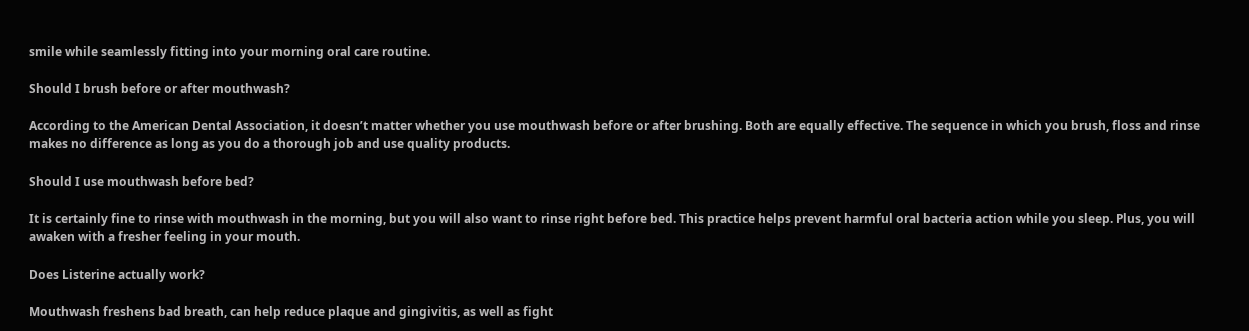smile while seamlessly fitting into your morning oral care routine.

Should I brush before or after mouthwash?

According to the American Dental Association, it doesn’t matter whether you use mouthwash before or after brushing. Both are equally effective. The sequence in which you brush, floss and rinse makes no difference as long as you do a thorough job and use quality products.

Should I use mouthwash before bed?

It is certainly fine to rinse with mouthwash in the morning, but you will also want to rinse right before bed. This practice helps prevent harmful oral bacteria action while you sleep. Plus, you will awaken with a fresher feeling in your mouth.

Does Listerine actually work?

Mouthwash freshens bad breath, can help reduce plaque and gingivitis, as well as fight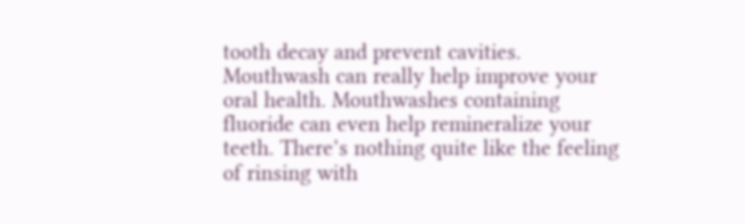tooth decay and prevent cavities. Mouthwash can really help improve your oral health. Mouthwashes containing fluoride can even help remineralize your teeth. There’s nothing quite like the feeling of rinsing with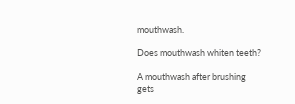mouthwash.

Does mouthwash whiten teeth?

A mouthwash after brushing gets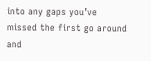into any gaps you’ve missed the first go around and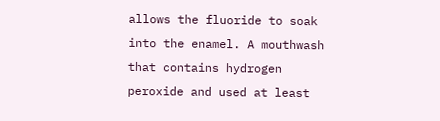allows the fluoride to soak into the enamel. A mouthwash that contains hydrogen peroxide and used at least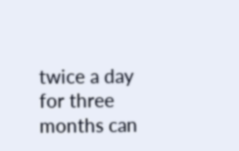twice a day for three months can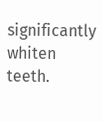significantly whiten teeth.